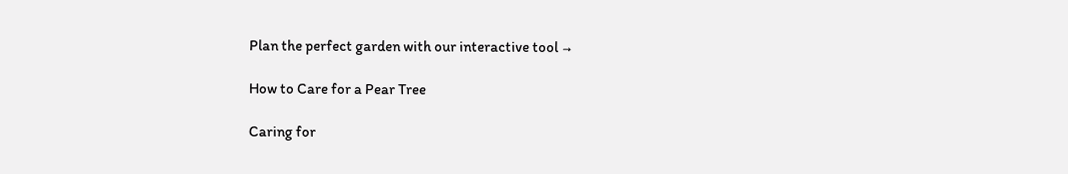Plan the perfect garden with our interactive tool →

How to Care for a Pear Tree

Caring for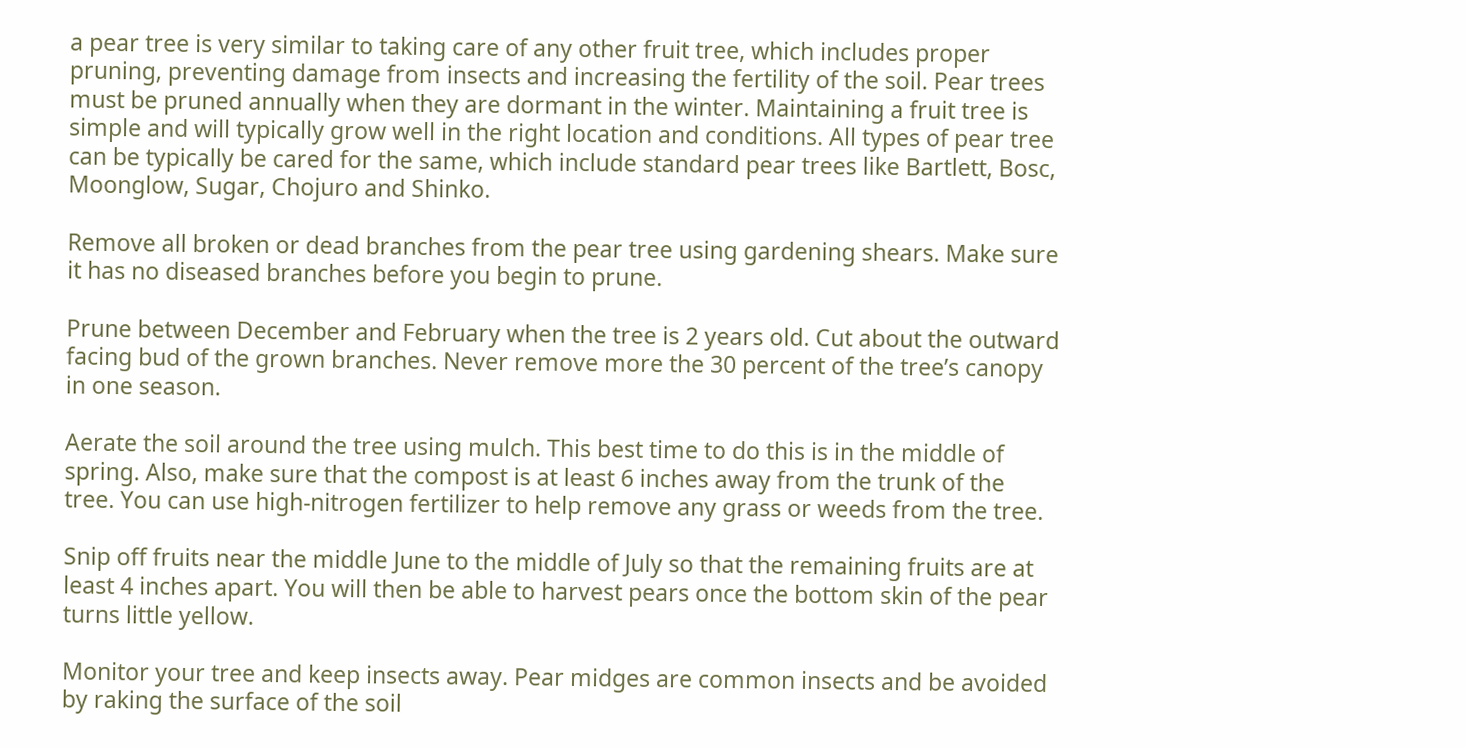a pear tree is very similar to taking care of any other fruit tree, which includes proper pruning, preventing damage from insects and increasing the fertility of the soil. Pear trees must be pruned annually when they are dormant in the winter. Maintaining a fruit tree is simple and will typically grow well in the right location and conditions. All types of pear tree can be typically be cared for the same, which include standard pear trees like Bartlett, Bosc, Moonglow, Sugar, Chojuro and Shinko.

Remove all broken or dead branches from the pear tree using gardening shears. Make sure it has no diseased branches before you begin to prune.

Prune between December and February when the tree is 2 years old. Cut about the outward facing bud of the grown branches. Never remove more the 30 percent of the tree’s canopy in one season.

Aerate the soil around the tree using mulch. This best time to do this is in the middle of spring. Also, make sure that the compost is at least 6 inches away from the trunk of the tree. You can use high-nitrogen fertilizer to help remove any grass or weeds from the tree.

Snip off fruits near the middle June to the middle of July so that the remaining fruits are at least 4 inches apart. You will then be able to harvest pears once the bottom skin of the pear turns little yellow.

Monitor your tree and keep insects away. Pear midges are common insects and be avoided by raking the surface of the soil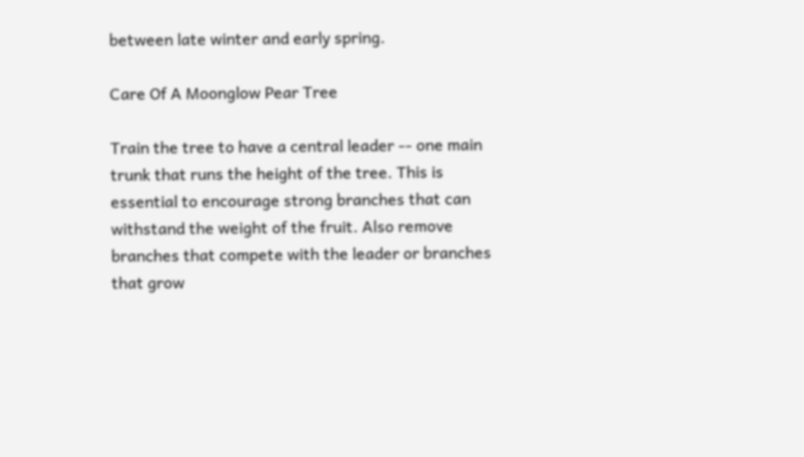between late winter and early spring.

Care Of A Moonglow Pear Tree

Train the tree to have a central leader -- one main trunk that runs the height of the tree. This is essential to encourage strong branches that can withstand the weight of the fruit. Also remove branches that compete with the leader or branches that grow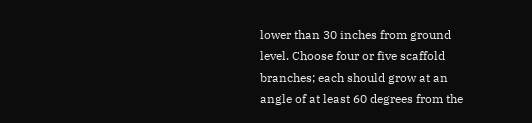lower than 30 inches from ground level. Choose four or five scaffold branches; each should grow at an angle of at least 60 degrees from the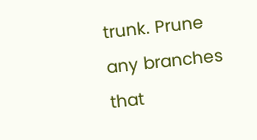trunk. Prune any branches that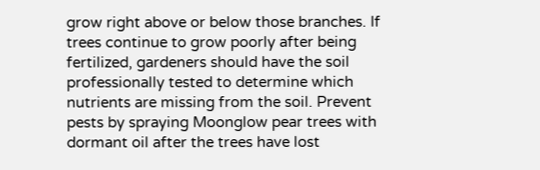grow right above or below those branches. If trees continue to grow poorly after being fertilized, gardeners should have the soil professionally tested to determine which nutrients are missing from the soil. Prevent pests by spraying Moonglow pear trees with dormant oil after the trees have lost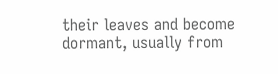their leaves and become dormant, usually from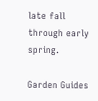late fall through early spring.

Garden Guides